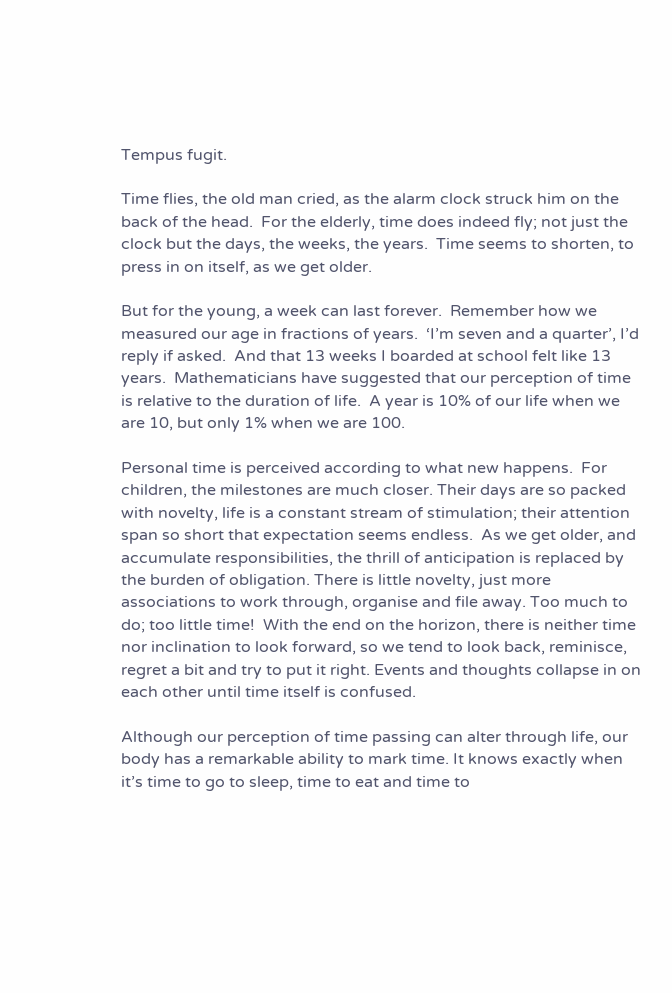Tempus fugit.

Time flies, the old man cried, as the alarm clock struck him on the back of the head.  For the elderly, time does indeed fly; not just the clock but the days, the weeks, the years.  Time seems to shorten, to press in on itself, as we get older.

But for the young, a week can last forever.  Remember how we measured our age in fractions of years.  ‘I’m seven and a quarter’, I’d reply if asked.  And that 13 weeks I boarded at school felt like 13 years.  Mathematicians have suggested that our perception of time is relative to the duration of life.  A year is 10% of our life when we are 10, but only 1% when we are 100.

Personal time is perceived according to what new happens.  For children, the milestones are much closer. Their days are so packed with novelty, life is a constant stream of stimulation; their attention span so short that expectation seems endless.  As we get older, and accumulate responsibilities, the thrill of anticipation is replaced by the burden of obligation. There is little novelty, just more associations to work through, organise and file away. Too much to do; too little time!  With the end on the horizon, there is neither time nor inclination to look forward, so we tend to look back, reminisce, regret a bit and try to put it right. Events and thoughts collapse in on each other until time itself is confused.

Although our perception of time passing can alter through life, our body has a remarkable ability to mark time. It knows exactly when it’s time to go to sleep, time to eat and time to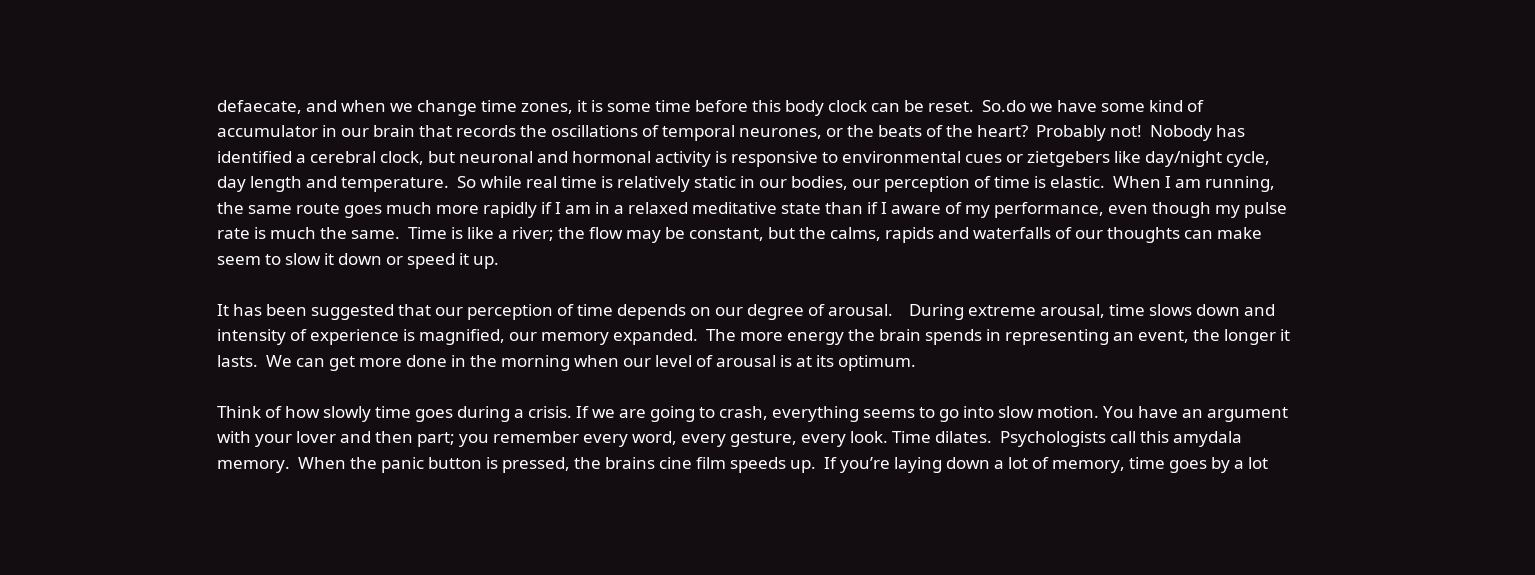defaecate, and when we change time zones, it is some time before this body clock can be reset.  So.do we have some kind of accumulator in our brain that records the oscillations of temporal neurones, or the beats of the heart?  Probably not!  Nobody has identified a cerebral clock, but neuronal and hormonal activity is responsive to environmental cues or zietgebers like day/night cycle, day length and temperature.  So while real time is relatively static in our bodies, our perception of time is elastic.  When I am running, the same route goes much more rapidly if I am in a relaxed meditative state than if I aware of my performance, even though my pulse rate is much the same.  Time is like a river; the flow may be constant, but the calms, rapids and waterfalls of our thoughts can make seem to slow it down or speed it up.

It has been suggested that our perception of time depends on our degree of arousal.    During extreme arousal, time slows down and intensity of experience is magnified, our memory expanded.  The more energy the brain spends in representing an event, the longer it lasts.  We can get more done in the morning when our level of arousal is at its optimum.

Think of how slowly time goes during a crisis. If we are going to crash, everything seems to go into slow motion. You have an argument with your lover and then part; you remember every word, every gesture, every look. Time dilates.  Psychologists call this amydala memory.  When the panic button is pressed, the brains cine film speeds up.  If you’re laying down a lot of memory, time goes by a lot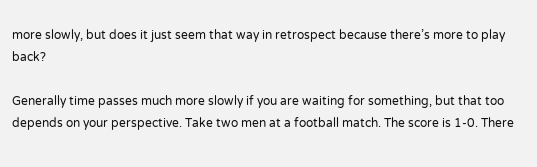more slowly, but does it just seem that way in retrospect because there’s more to play back?

Generally time passes much more slowly if you are waiting for something, but that too depends on your perspective. Take two men at a football match. The score is 1-0. There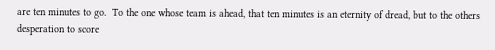are ten minutes to go.  To the one whose team is ahead, that ten minutes is an eternity of dread, but to the others desperation to score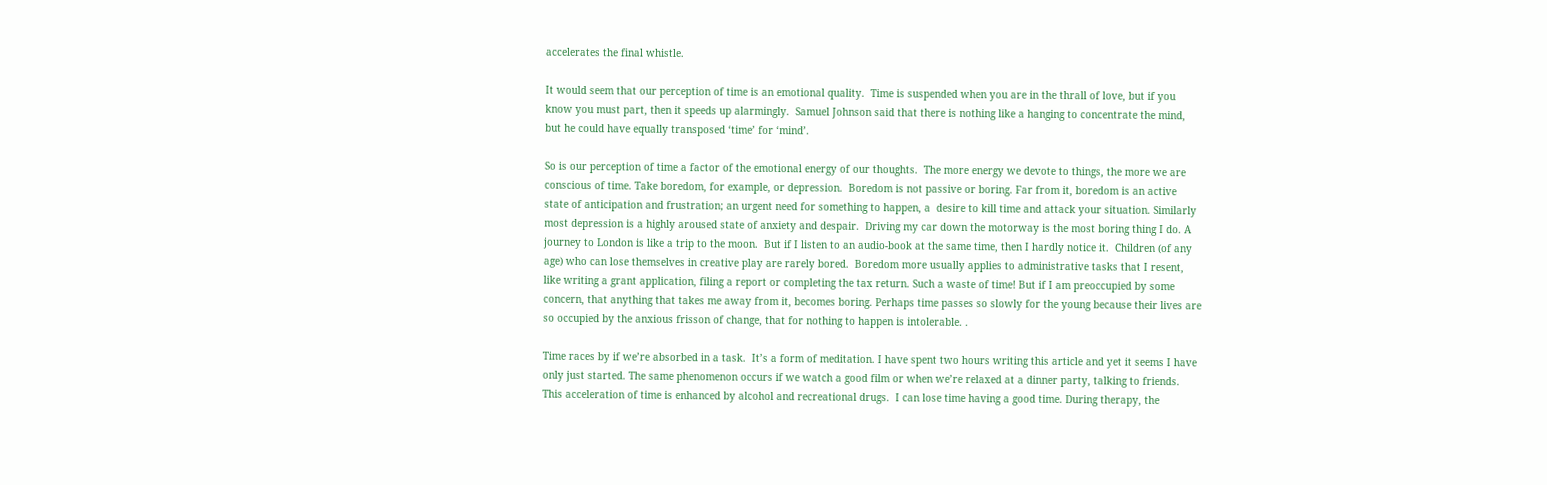accelerates the final whistle.

It would seem that our perception of time is an emotional quality.  Time is suspended when you are in the thrall of love, but if you know you must part, then it speeds up alarmingly.  Samuel Johnson said that there is nothing like a hanging to concentrate the mind, but he could have equally transposed ‘time’ for ‘mind’.

So is our perception of time a factor of the emotional energy of our thoughts.  The more energy we devote to things, the more we are conscious of time. Take boredom, for example, or depression.  Boredom is not passive or boring. Far from it, boredom is an active state of anticipation and frustration; an urgent need for something to happen, a  desire to kill time and attack your situation. Similarly most depression is a highly aroused state of anxiety and despair.  Driving my car down the motorway is the most boring thing I do. A journey to London is like a trip to the moon.  But if I listen to an audio-book at the same time, then I hardly notice it.  Children (of any age) who can lose themselves in creative play are rarely bored.  Boredom more usually applies to administrative tasks that I resent, like writing a grant application, filing a report or completing the tax return. Such a waste of time! But if I am preoccupied by some concern, that anything that takes me away from it, becomes boring. Perhaps time passes so slowly for the young because their lives are so occupied by the anxious frisson of change, that for nothing to happen is intolerable. .

Time races by if we’re absorbed in a task.  It’s a form of meditation. I have spent two hours writing this article and yet it seems I have only just started. The same phenomenon occurs if we watch a good film or when we’re relaxed at a dinner party, talking to friends.  This acceleration of time is enhanced by alcohol and recreational drugs.  I can lose time having a good time. During therapy, the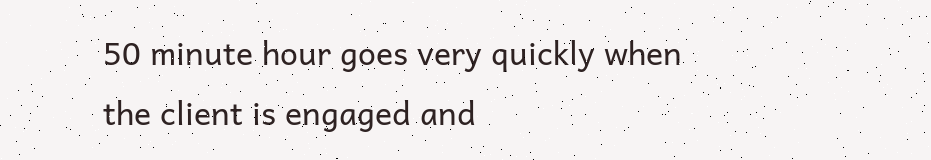50 minute hour goes very quickly when the client is engaged and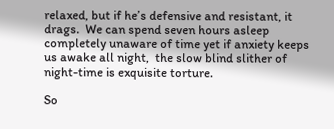relaxed, but if he’s defensive and resistant, it drags.  We can spend seven hours asleep completely unaware of time yet if anxiety keeps us awake all night,  the slow blind slither of night-time is exquisite torture.

So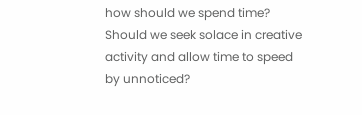how should we spend time?  Should we seek solace in creative activity and allow time to speed by unnoticed?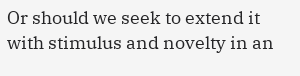Or should we seek to extend it with stimulus and novelty in an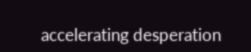accelerating desperation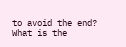to avoid the end?   What is the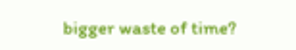bigger waste of time?